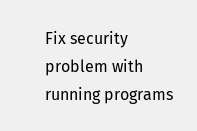Fix security problem with running programs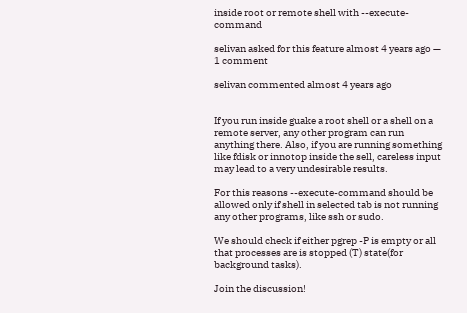inside root or remote shell with --execute-command

selivan asked for this feature almost 4 years ago — 1 comment

selivan commented almost 4 years ago


If you run inside guake a root shell or a shell on a remote server, any other program can run anything there. Also, if you are running something like fdisk or innotop inside the sell, careless input may lead to a very undesirable results.

For this reasons --execute-command should be allowed only if shell in selected tab is not running any other programs, like ssh or sudo.

We should check if either pgrep -P is empty or all that processes are is stopped (T) state(for background tasks).

Join the discussion!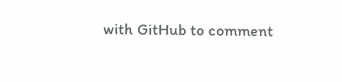with GitHub to comment